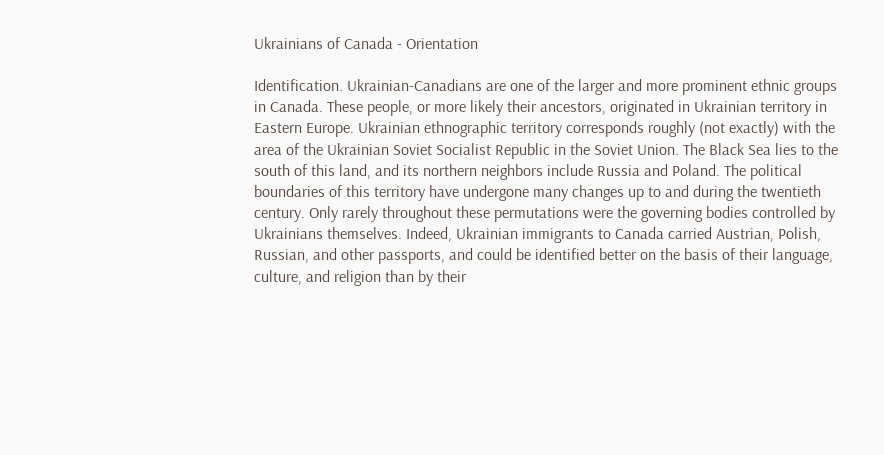Ukrainians of Canada - Orientation

Identification. Ukrainian-Canadians are one of the larger and more prominent ethnic groups in Canada. These people, or more likely their ancestors, originated in Ukrainian territory in Eastern Europe. Ukrainian ethnographic territory corresponds roughly (not exactly) with the area of the Ukrainian Soviet Socialist Republic in the Soviet Union. The Black Sea lies to the south of this land, and its northern neighbors include Russia and Poland. The political boundaries of this territory have undergone many changes up to and during the twentieth century. Only rarely throughout these permutations were the governing bodies controlled by Ukrainians themselves. Indeed, Ukrainian immigrants to Canada carried Austrian, Polish, Russian, and other passports, and could be identified better on the basis of their language, culture, and religion than by their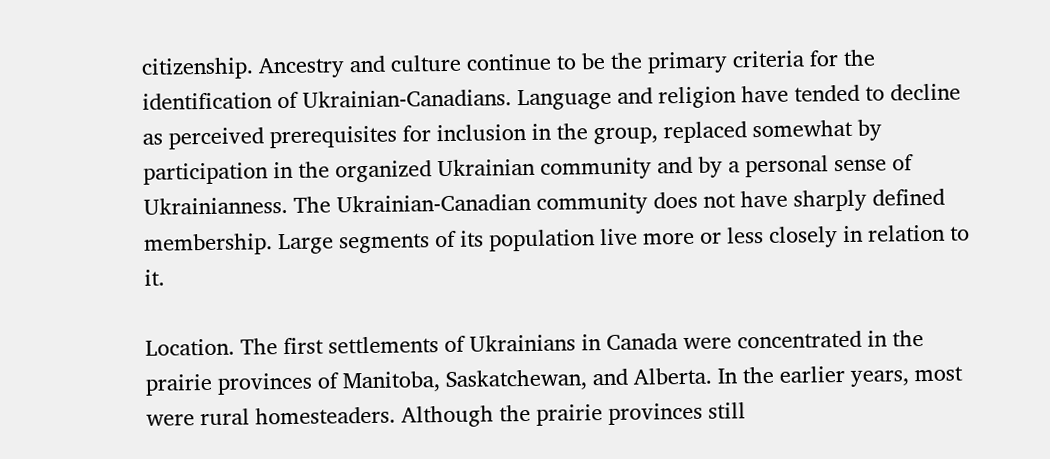citizenship. Ancestry and culture continue to be the primary criteria for the identification of Ukrainian-Canadians. Language and religion have tended to decline as perceived prerequisites for inclusion in the group, replaced somewhat by participation in the organized Ukrainian community and by a personal sense of Ukrainianness. The Ukrainian-Canadian community does not have sharply defined membership. Large segments of its population live more or less closely in relation to it.

Location. The first settlements of Ukrainians in Canada were concentrated in the prairie provinces of Manitoba, Saskatchewan, and Alberta. In the earlier years, most were rural homesteaders. Although the prairie provinces still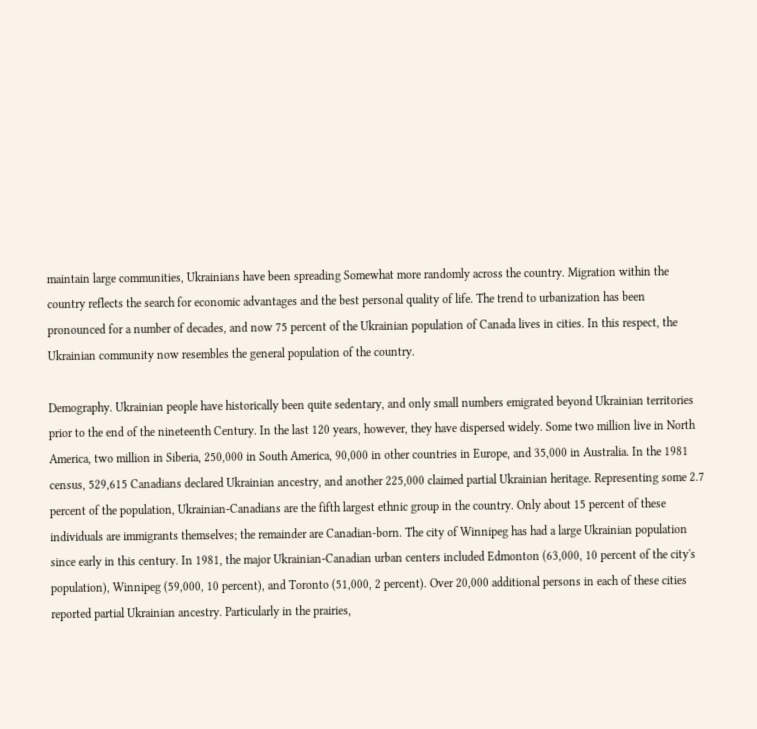maintain large communities, Ukrainians have been spreading Somewhat more randomly across the country. Migration within the country reflects the search for economic advantages and the best personal quality of life. The trend to urbanization has been pronounced for a number of decades, and now 75 percent of the Ukrainian population of Canada lives in cities. In this respect, the Ukrainian community now resembles the general population of the country.

Demography. Ukrainian people have historically been quite sedentary, and only small numbers emigrated beyond Ukrainian territories prior to the end of the nineteenth Century. In the last 120 years, however, they have dispersed widely. Some two million live in North America, two million in Siberia, 250,000 in South America, 90,000 in other countries in Europe, and 35,000 in Australia. In the 1981 census, 529,615 Canadians declared Ukrainian ancestry, and another 225,000 claimed partial Ukrainian heritage. Representing some 2.7 percent of the population, Ukrainian-Canadians are the fifth largest ethnic group in the country. Only about 15 percent of these individuals are immigrants themselves; the remainder are Canadian-born. The city of Winnipeg has had a large Ukrainian population since early in this century. In 1981, the major Ukrainian-Canadian urban centers included Edmonton (63,000, 10 percent of the city's population), Winnipeg (59,000, 10 percent), and Toronto (51,000, 2 percent). Over 20,000 additional persons in each of these cities reported partial Ukrainian ancestry. Particularly in the prairies,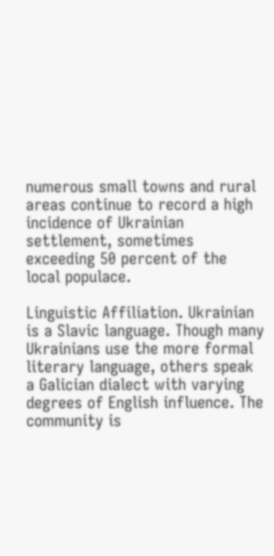numerous small towns and rural areas continue to record a high incidence of Ukrainian settlement, sometimes exceeding 50 percent of the local populace.

Linguistic Affiliation. Ukrainian is a Slavic language. Though many Ukrainians use the more formal literary language, others speak a Galician dialect with varying degrees of English influence. The community is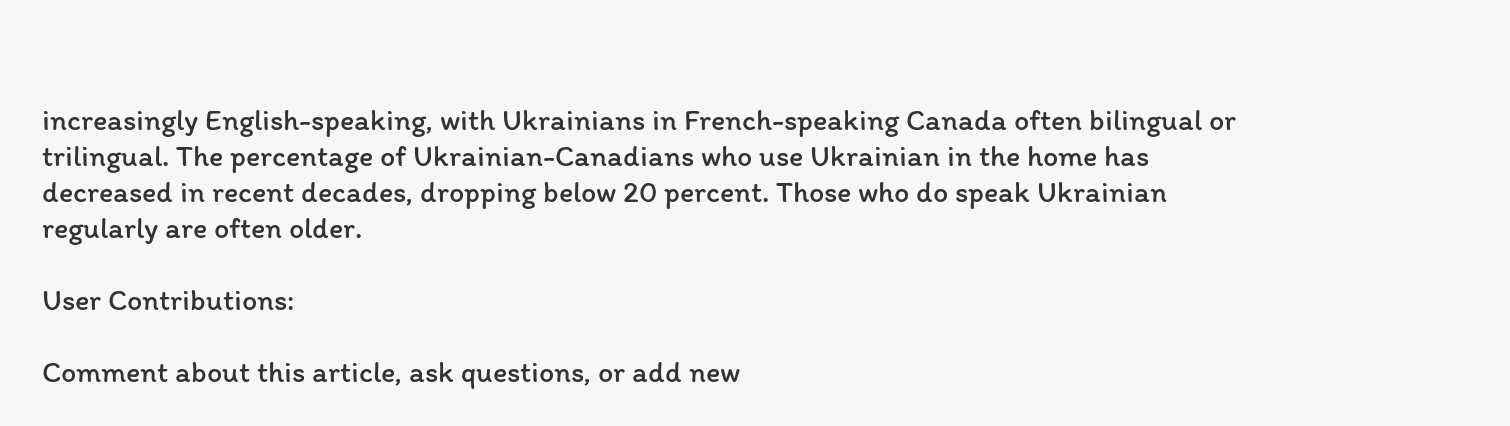increasingly English-speaking, with Ukrainians in French-speaking Canada often bilingual or trilingual. The percentage of Ukrainian-Canadians who use Ukrainian in the home has decreased in recent decades, dropping below 20 percent. Those who do speak Ukrainian regularly are often older.

User Contributions:

Comment about this article, ask questions, or add new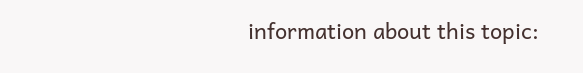information about this topic: